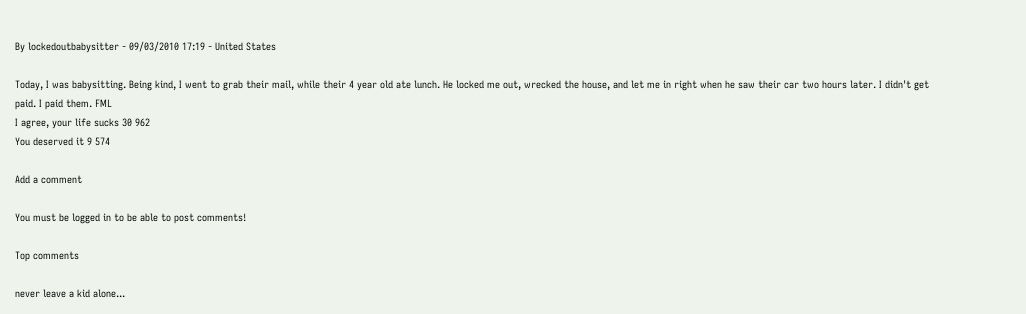By lockedoutbabysitter - 09/03/2010 17:19 - United States

Today, I was babysitting. Being kind, I went to grab their mail, while their 4 year old ate lunch. He locked me out, wrecked the house, and let me in right when he saw their car two hours later. I didn't get paid. I paid them. FML
I agree, your life sucks 30 962
You deserved it 9 574

Add a comment

You must be logged in to be able to post comments!

Top comments

never leave a kid alone...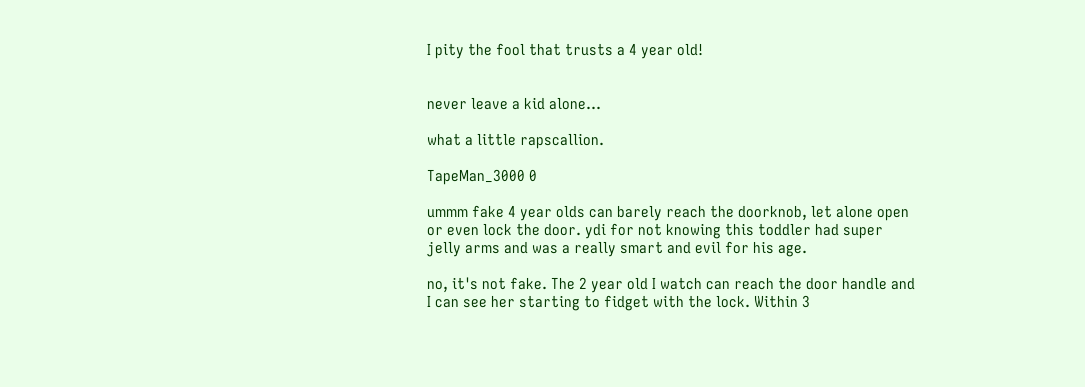I pity the fool that trusts a 4 year old!


never leave a kid alone...

what a little rapscallion.

TapeMan_3000 0

ummm fake 4 year olds can barely reach the doorknob, let alone open or even lock the door. ydi for not knowing this toddler had super jelly arms and was a really smart and evil for his age.

no, it's not fake. The 2 year old I watch can reach the door handle and I can see her starting to fidget with the lock. Within 3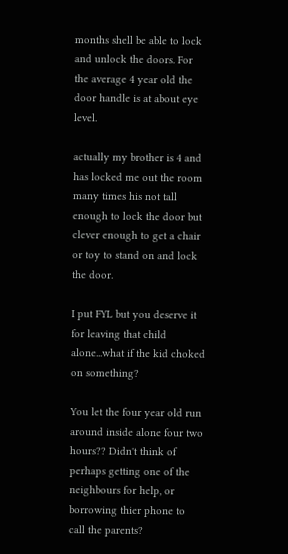months shell be able to lock and unlock the doors. For the average 4 year old the door handle is at about eye level.

actually my brother is 4 and has locked me out the room many times his not tall enough to lock the door but clever enough to get a chair or toy to stand on and lock the door.

I put FYL but you deserve it for leaving that child alone...what if the kid choked on something?

You let the four year old run around inside alone four two hours?? Didn't think of perhaps getting one of the neighbours for help, or borrowing thier phone to call the parents?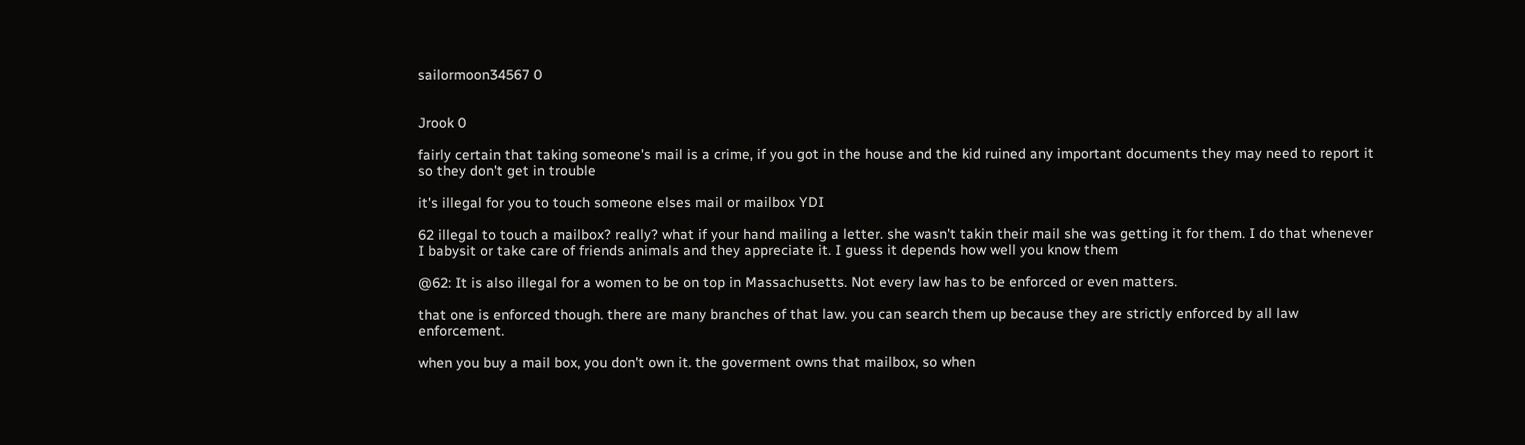sailormoon34567 0


Jrook 0

fairly certain that taking someone's mail is a crime, if you got in the house and the kid ruined any important documents they may need to report it so they don't get in trouble

it's illegal for you to touch someone elses mail or mailbox YDI

62 illegal to touch a mailbox? really? what if your hand mailing a letter. she wasn't takin their mail she was getting it for them. I do that whenever I babysit or take care of friends animals and they appreciate it. I guess it depends how well you know them

@62: It is also illegal for a women to be on top in Massachusetts. Not every law has to be enforced or even matters.

that one is enforced though. there are many branches of that law. you can search them up because they are strictly enforced by all law enforcement.

when you buy a mail box, you don't own it. the goverment owns that mailbox, so when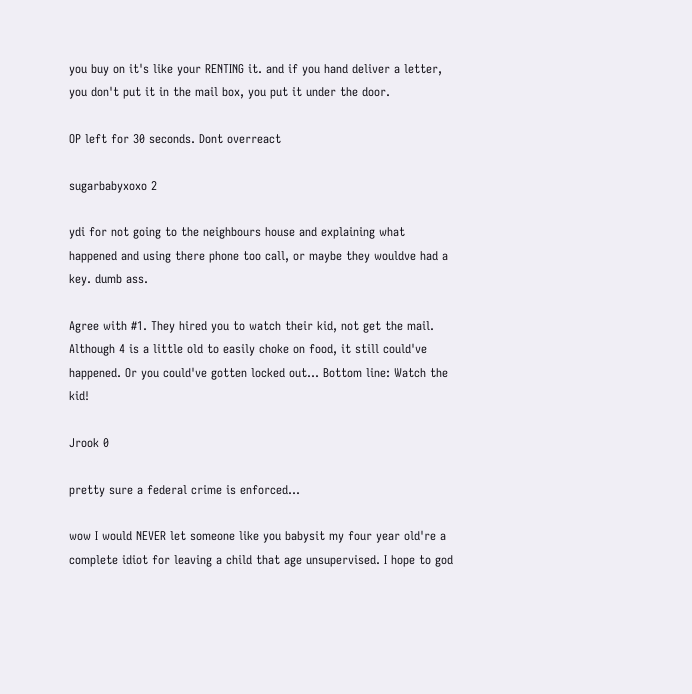you buy on it's like your RENTING it. and if you hand deliver a letter, you don't put it in the mail box, you put it under the door.

OP left for 30 seconds. Dont overreact

sugarbabyxoxo 2

ydi for not going to the neighbours house and explaining what happened and using there phone too call, or maybe they wouldve had a key. dumb ass.

Agree with #1. They hired you to watch their kid, not get the mail. Although 4 is a little old to easily choke on food, it still could've happened. Or you could've gotten locked out... Bottom line: Watch the kid!

Jrook 0

pretty sure a federal crime is enforced...

wow I would NEVER let someone like you babysit my four year old're a complete idiot for leaving a child that age unsupervised. I hope to god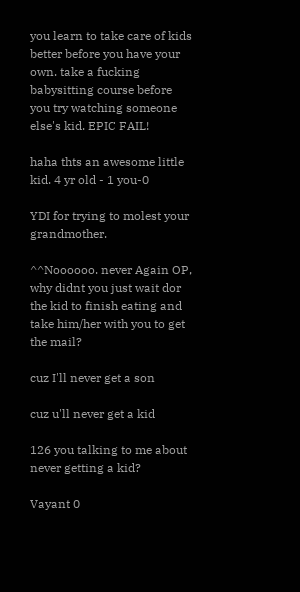you learn to take care of kids better before you have your own. take a fucking babysitting course before you try watching someone else's kid. EPIC FAIL!

haha thts an awesome little kid. 4 yr old - 1 you-0

YDI for trying to molest your grandmother.

^^Noooooo. never Again OP, why didnt you just wait dor the kid to finish eating and take him/her with you to get the mail?

cuz I'll never get a son

cuz u'll never get a kid

126 you talking to me about never getting a kid?

Vayant 0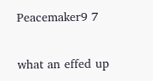Peacemaker9 7

what an effed up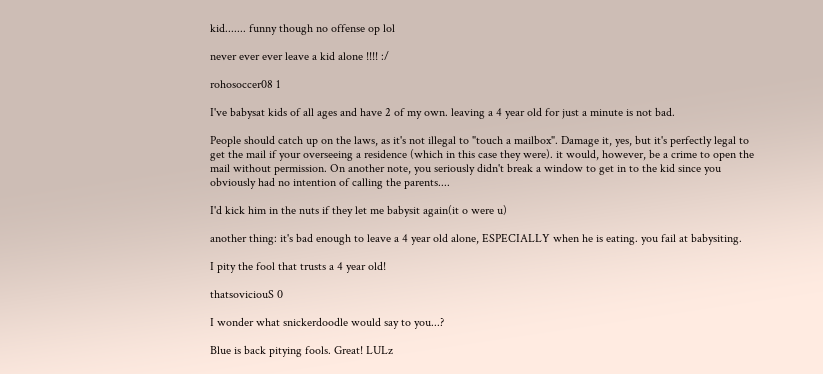kid....... funny though no offense op lol

never ever ever leave a kid alone !!!! :/

rohosoccer08 1

I've babysat kids of all ages and have 2 of my own. leaving a 4 year old for just a minute is not bad.

People should catch up on the laws, as it's not illegal to "touch a mailbox". Damage it, yes, but it's perfectly legal to get the mail if your overseeing a residence (which in this case they were). it would, however, be a crime to open the mail without permission. On another note, you seriously didn't break a window to get in to the kid since you obviously had no intention of calling the parents....

I'd kick him in the nuts if they let me babysit again(it o were u)

another thing: it's bad enough to leave a 4 year old alone, ESPECIALLY when he is eating. you fail at babysiting.

I pity the fool that trusts a 4 year old!

thatsoviciouS 0

I wonder what snickerdoodle would say to you...?

Blue is back pitying fools. Great! LULz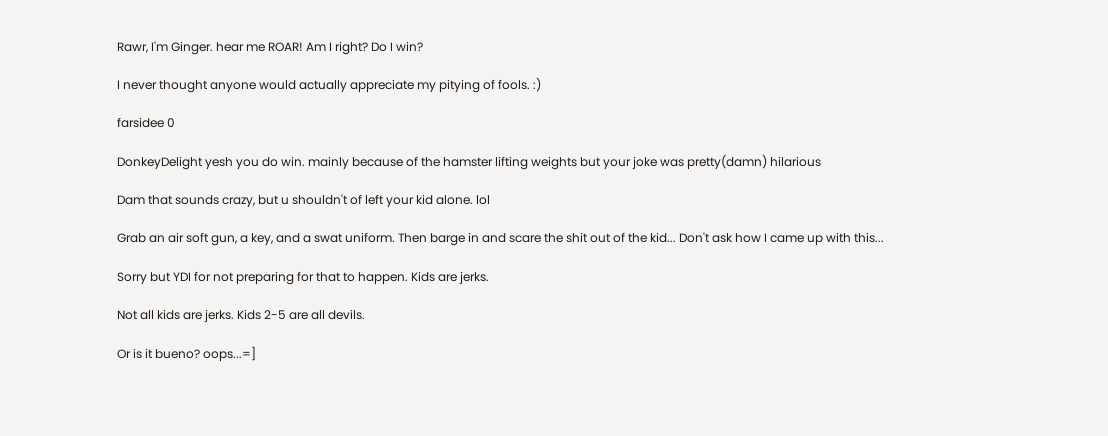Rawr, I'm Ginger. hear me ROAR! Am I right? Do I win?

I never thought anyone would actually appreciate my pitying of fools. :)

farsidee 0

DonkeyDelight yesh you do win. mainly because of the hamster lifting weights but your joke was pretty(damn) hilarious

Dam that sounds crazy, but u shouldn't of left your kid alone. lol

Grab an air soft gun, a key, and a swat uniform. Then barge in and scare the shit out of the kid... Don't ask how I came up with this...

Sorry but YDI for not preparing for that to happen. Kids are jerks.

Not all kids are jerks. Kids 2-5 are all devils.

Or is it bueno? oops...=]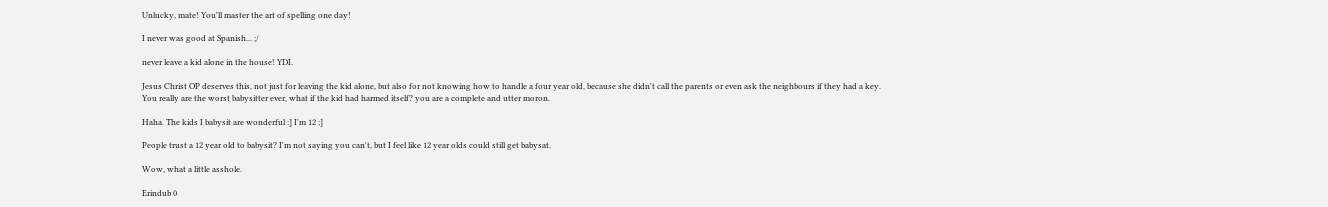Unlucky, mate! You'll master the art of spelling one day!

I never was good at Spanish... ;/

never leave a kid alone in the house! YDI.

Jesus Christ OP deserves this, not just for leaving the kid alone, but also for not knowing how to handle a four year old, because she didn't call the parents or even ask the neighbours if they had a key. You really are the worst babysitter ever, what if the kid had harmed itself? you are a complete and utter moron.

Haha. The kids I babysit are wonderful :] I'm 12 ;]

People trust a 12 year old to babysit? I'm not saying you can't, but I feel like 12 year olds could still get babysat.

Wow, what a little asshole.

Erindub 0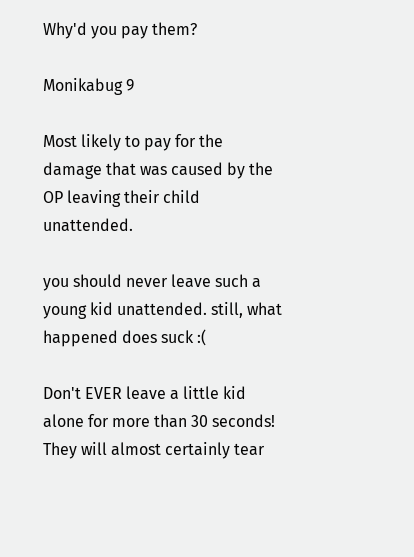Why'd you pay them?

Monikabug 9

Most likely to pay for the damage that was caused by the OP leaving their child unattended.

you should never leave such a young kid unattended. still, what happened does suck :(

Don't EVER leave a little kid alone for more than 30 seconds! They will almost certainly tear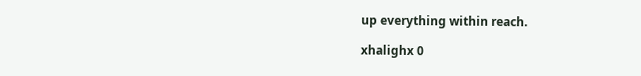up everything within reach.

xhalighx 0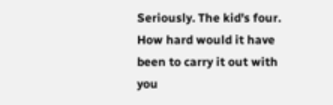Seriously. The kid's four. How hard would it have been to carry it out with you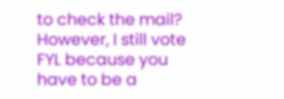to check the mail? However, I still vote FYL because you have to be a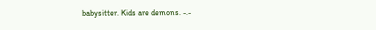babysitter. Kids are demons. -.-